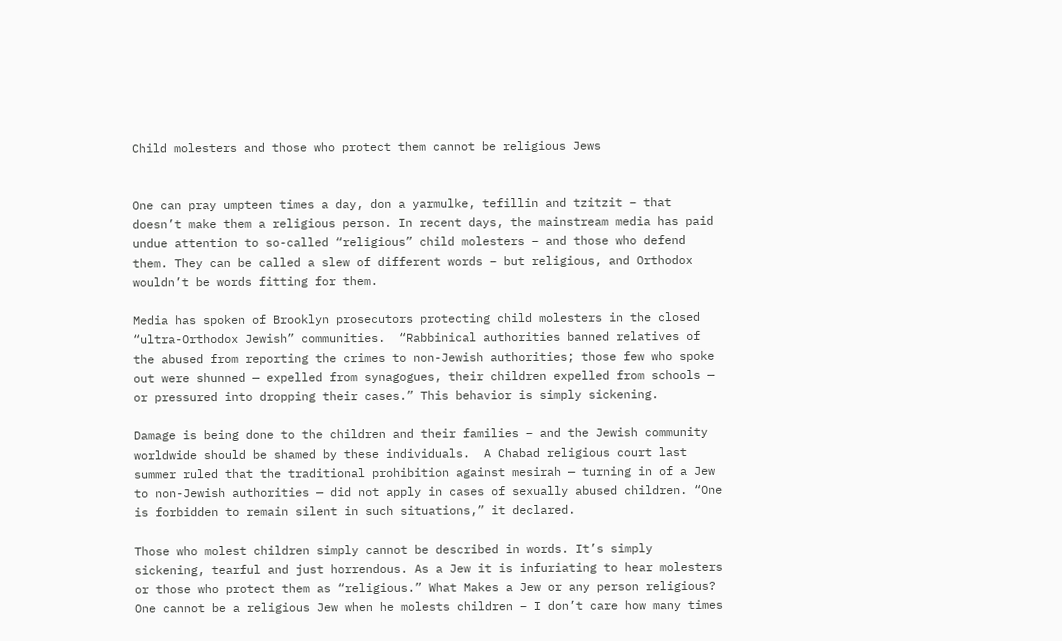Child molesters and those who protect them cannot be religious Jews


One can pray umpteen times a day, don a yarmulke, tefillin and tzitzit – that doesn’t make them a religious person. In recent days, the mainstream media has paid undue attention to so-called “religious” child molesters – and those who defend them. They can be called a slew of different words – but religious, and Orthodox wouldn’t be words fitting for them.

Media has spoken of Brooklyn prosecutors protecting child molesters in the closed “ultra-Orthodox Jewish” communities.  “Rabbinical authorities banned relatives of the abused from reporting the crimes to non-Jewish authorities; those few who spoke out were shunned — expelled from synagogues, their children expelled from schools — or pressured into dropping their cases.” This behavior is simply sickening.

Damage is being done to the children and their families – and the Jewish community worldwide should be shamed by these individuals.  A Chabad religious court last summer ruled that the traditional prohibition against mesirah — turning in of a Jew to non-Jewish authorities — did not apply in cases of sexually abused children. “One is forbidden to remain silent in such situations,” it declared.

Those who molest children simply cannot be described in words. It’s simply sickening, tearful and just horrendous. As a Jew it is infuriating to hear molesters or those who protect them as “religious.” What Makes a Jew or any person religious? One cannot be a religious Jew when he molests children – I don’t care how many times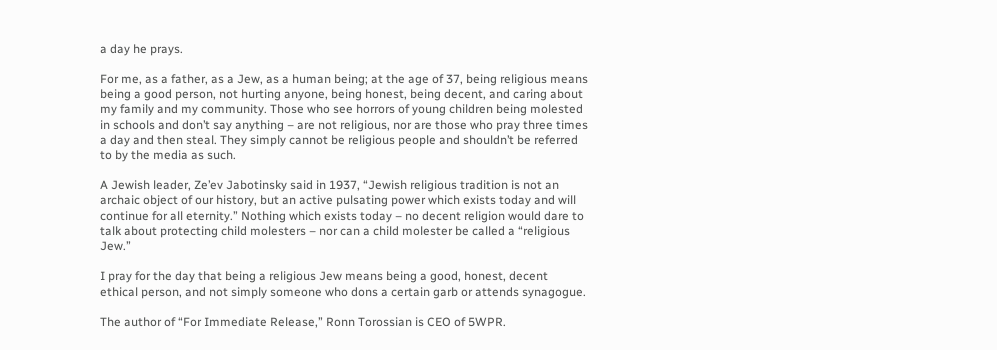a day he prays.

For me, as a father, as a Jew, as a human being; at the age of 37, being religious means being a good person, not hurting anyone, being honest, being decent, and caring about my family and my community. Those who see horrors of young children being molested in schools and don’t say anything – are not religious, nor are those who pray three times a day and then steal. They simply cannot be religious people and shouldn’t be referred to by the media as such.

A Jewish leader, Ze’ev Jabotinsky said in 1937, “Jewish religious tradition is not an archaic object of our history, but an active pulsating power which exists today and will continue for all eternity.” Nothing which exists today – no decent religion would dare to talk about protecting child molesters – nor can a child molester be called a “religious Jew.”

I pray for the day that being a religious Jew means being a good, honest, decent ethical person, and not simply someone who dons a certain garb or attends synagogue.

The author of “For Immediate Release,” Ronn Torossian is CEO of 5WPR.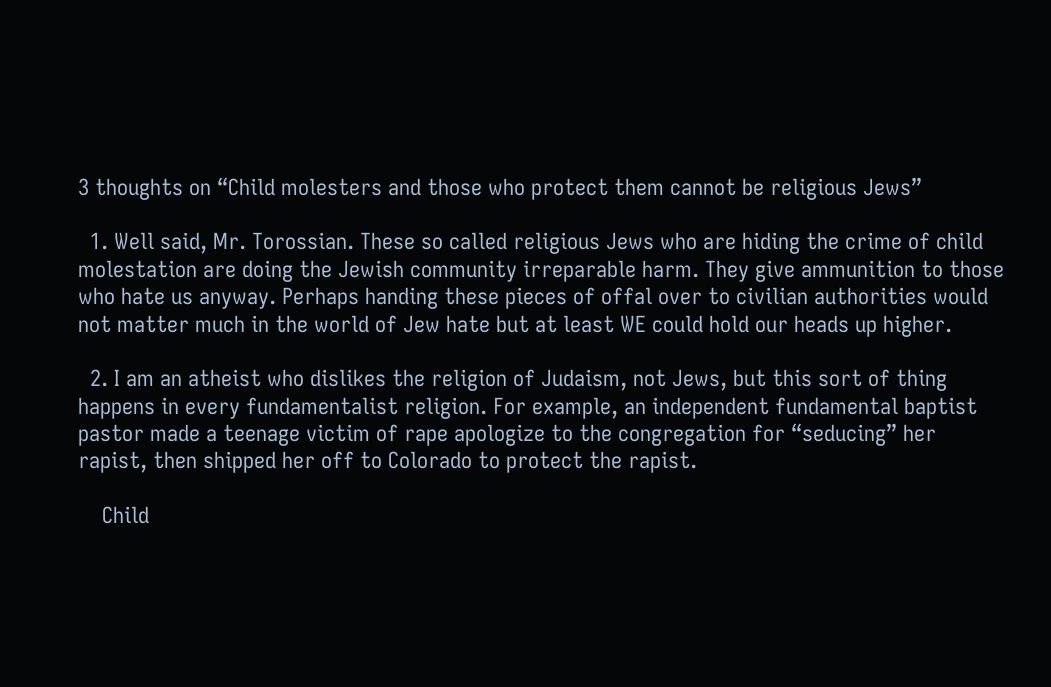3 thoughts on “Child molesters and those who protect them cannot be religious Jews”

  1. Well said, Mr. Torossian. These so called religious Jews who are hiding the crime of child molestation are doing the Jewish community irreparable harm. They give ammunition to those who hate us anyway. Perhaps handing these pieces of offal over to civilian authorities would not matter much in the world of Jew hate but at least WE could hold our heads up higher.

  2. I am an atheist who dislikes the religion of Judaism, not Jews, but this sort of thing happens in every fundamentalist religion. For example, an independent fundamental baptist pastor made a teenage victim of rape apologize to the congregation for “seducing” her rapist, then shipped her off to Colorado to protect the rapist.

    Child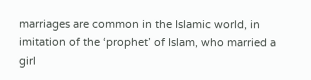marriages are common in the Islamic world, in imitation of the ‘prophet’ of Islam, who married a girl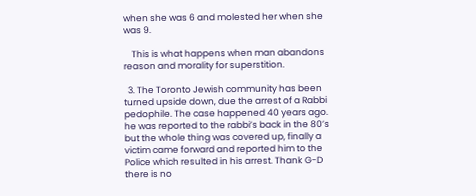when she was 6 and molested her when she was 9.

    This is what happens when man abandons reason and morality for superstition.

  3. The Toronto Jewish community has been turned upside down, due the arrest of a Rabbi pedophile. The case happened 40 years ago. he was reported to the rabbi’s back in the 80’s but the whole thing was covered up, finally a victim came forward and reported him to the Police which resulted in his arrest. Thank G-D there is no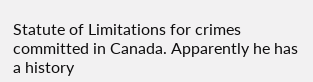Statute of Limitations for crimes committed in Canada. Apparently he has a history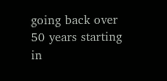going back over 50 years starting in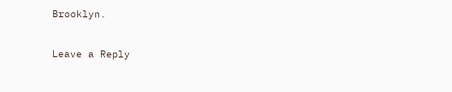Brooklyn.

Leave a Reply